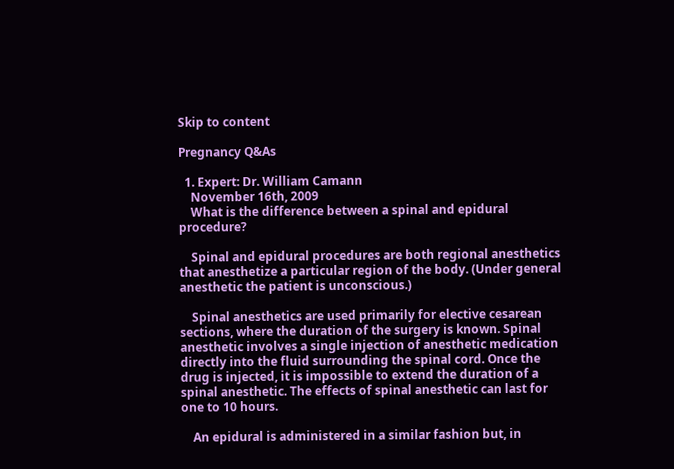Skip to content

Pregnancy Q&As

  1. Expert: Dr. William Camann
    November 16th, 2009
    What is the difference between a spinal and epidural procedure?

    Spinal and epidural procedures are both regional anesthetics that anesthetize a particular region of the body. (Under general anesthetic the patient is unconscious.)

    Spinal anesthetics are used primarily for elective cesarean sections, where the duration of the surgery is known. Spinal anesthetic involves a single injection of anesthetic medication directly into the fluid surrounding the spinal cord. Once the drug is injected, it is impossible to extend the duration of a spinal anesthetic. The effects of spinal anesthetic can last for one to 10 hours.

    An epidural is administered in a similar fashion but, in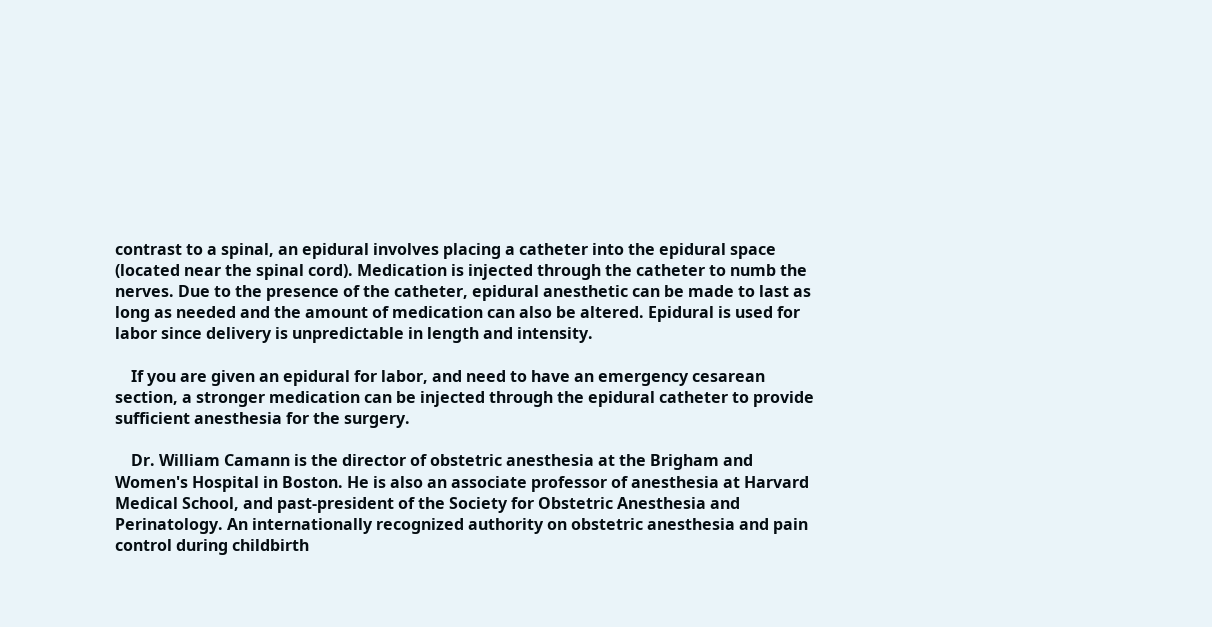contrast to a spinal, an epidural involves placing a catheter into the epidural space (located near the spinal cord). Medication is injected through the catheter to numb the nerves. Due to the presence of the catheter, epidural anesthetic can be made to last as long as needed and the amount of medication can also be altered. Epidural is used for labor since delivery is unpredictable in length and intensity.

    If you are given an epidural for labor, and need to have an emergency cesarean section, a stronger medication can be injected through the epidural catheter to provide sufficient anesthesia for the surgery.

    Dr. William Camann is the director of obstetric anesthesia at the Brigham and Women's Hospital in Boston. He is also an associate professor of anesthesia at Harvard Medical School, and past-president of the Society for Obstetric Anesthesia and Perinatology. An internationally recognized authority on obstetric anesthesia and pain control during childbirth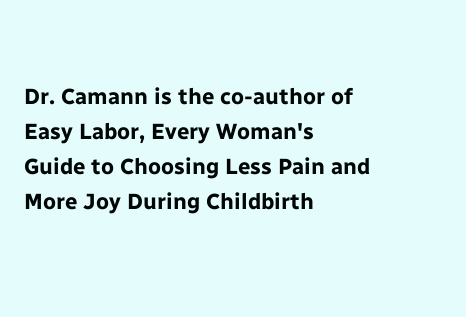Dr. Camann is the co-author of Easy Labor, Every Woman's Guide to Choosing Less Pain and More Joy During Childbirth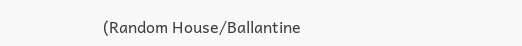(Random House/Ballantine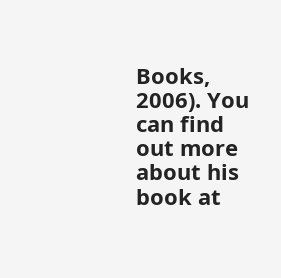Books, 2006). You can find out more about his book at